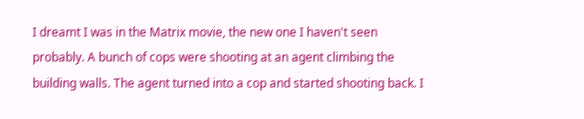I dreamt I was in the Matrix movie, the new one I haven't seen probably. A bunch of cops were shooting at an agent climbing the building walls. The agent turned into a cop and started shooting back. I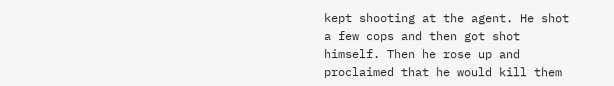kept shooting at the agent. He shot a few cops and then got shot himself. Then he rose up and proclaimed that he would kill them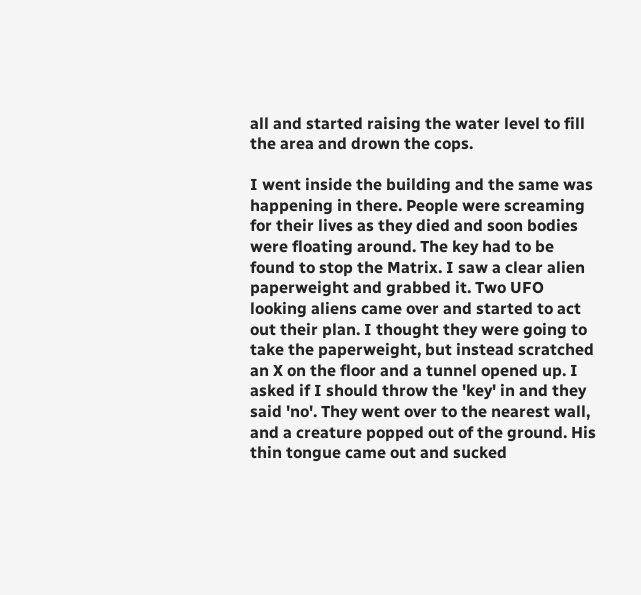all and started raising the water level to fill the area and drown the cops.

I went inside the building and the same was happening in there. People were screaming for their lives as they died and soon bodies were floating around. The key had to be found to stop the Matrix. I saw a clear alien paperweight and grabbed it. Two UFO looking aliens came over and started to act out their plan. I thought they were going to take the paperweight, but instead scratched an X on the floor and a tunnel opened up. I asked if I should throw the 'key' in and they said 'no'. They went over to the nearest wall, and a creature popped out of the ground. His thin tongue came out and sucked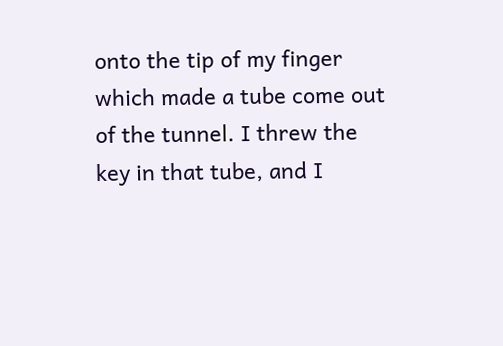onto the tip of my finger which made a tube come out of the tunnel. I threw the key in that tube, and I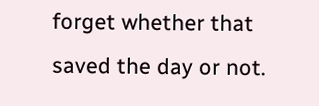forget whether that saved the day or not.